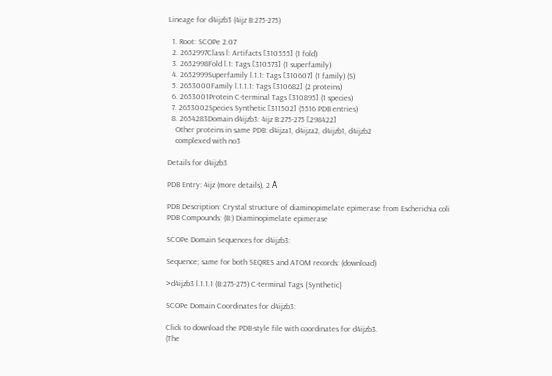Lineage for d4ijzb3 (4ijz B:275-275)

  1. Root: SCOPe 2.07
  2. 2652997Class l: Artifacts [310555] (1 fold)
  3. 2652998Fold l.1: Tags [310573] (1 superfamily)
  4. 2652999Superfamily l.1.1: Tags [310607] (1 family) (S)
  5. 2653000Family l.1.1.1: Tags [310682] (2 proteins)
  6. 2653001Protein C-terminal Tags [310895] (1 species)
  7. 2653002Species Synthetic [311502] (5516 PDB entries)
  8. 2654283Domain d4ijzb3: 4ijz B:275-275 [298422]
    Other proteins in same PDB: d4ijza1, d4ijza2, d4ijzb1, d4ijzb2
    complexed with no3

Details for d4ijzb3

PDB Entry: 4ijz (more details), 2 Å

PDB Description: Crystal structure of diaminopimelate epimerase from Escherichia coli
PDB Compounds: (B:) Diaminopimelate epimerase

SCOPe Domain Sequences for d4ijzb3:

Sequence; same for both SEQRES and ATOM records: (download)

>d4ijzb3 l.1.1.1 (B:275-275) C-terminal Tags {Synthetic}

SCOPe Domain Coordinates for d4ijzb3:

Click to download the PDB-style file with coordinates for d4ijzb3.
(The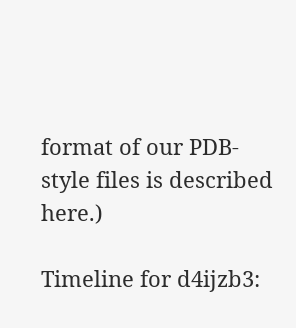format of our PDB-style files is described here.)

Timeline for d4ijzb3: